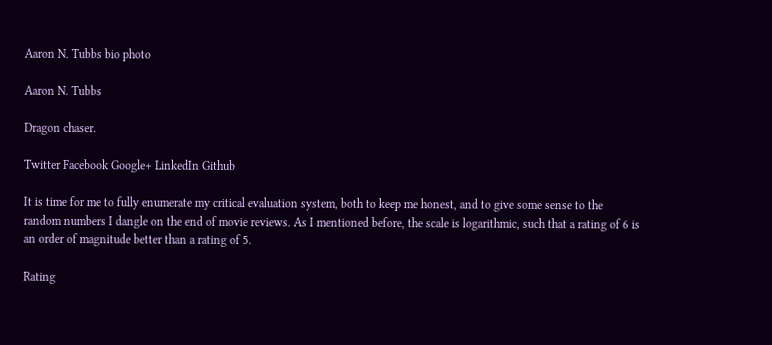Aaron N. Tubbs bio photo

Aaron N. Tubbs

Dragon chaser.

Twitter Facebook Google+ LinkedIn Github

It is time for me to fully enumerate my critical evaluation system, both to keep me honest, and to give some sense to the random numbers I dangle on the end of movie reviews. As I mentioned before, the scale is logarithmic, such that a rating of 6 is an order of magnitude better than a rating of 5.

Rating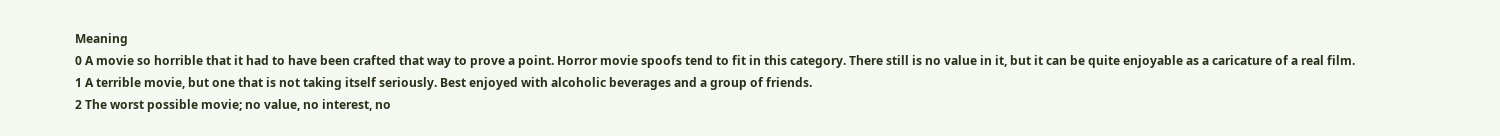Meaning
0 A movie so horrible that it had to have been crafted that way to prove a point. Horror movie spoofs tend to fit in this category. There still is no value in it, but it can be quite enjoyable as a caricature of a real film.
1 A terrible movie, but one that is not taking itself seriously. Best enjoyed with alcoholic beverages and a group of friends.
2 The worst possible movie; no value, no interest, no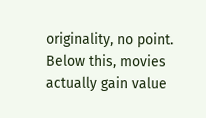originality, no point. Below this, movies actually gain value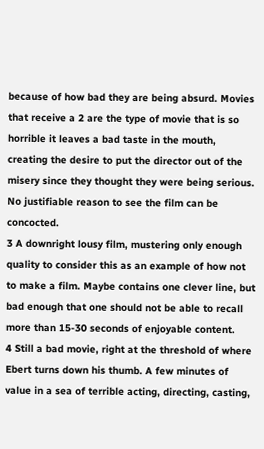because of how bad they are being absurd. Movies that receive a 2 are the type of movie that is so horrible it leaves a bad taste in the mouth, creating the desire to put the director out of the misery since they thought they were being serious. No justifiable reason to see the film can be concocted.
3 A downright lousy film, mustering only enough quality to consider this as an example of how not to make a film. Maybe contains one clever line, but bad enough that one should not be able to recall more than 15-30 seconds of enjoyable content.
4 Still a bad movie, right at the threshold of where Ebert turns down his thumb. A few minutes of value in a sea of terrible acting, directing, casting,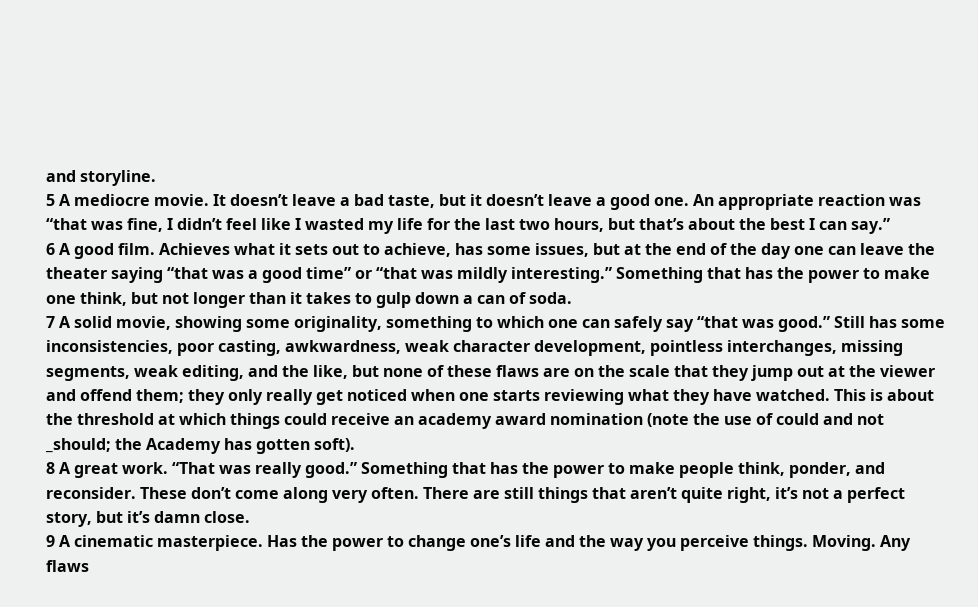and storyline.
5 A mediocre movie. It doesn’t leave a bad taste, but it doesn’t leave a good one. An appropriate reaction was “that was fine, I didn’t feel like I wasted my life for the last two hours, but that’s about the best I can say.”
6 A good film. Achieves what it sets out to achieve, has some issues, but at the end of the day one can leave the theater saying “that was a good time” or “that was mildly interesting.” Something that has the power to make one think, but not longer than it takes to gulp down a can of soda.
7 A solid movie, showing some originality, something to which one can safely say “that was good.” Still has some inconsistencies, poor casting, awkwardness, weak character development, pointless interchanges, missing segments, weak editing, and the like, but none of these flaws are on the scale that they jump out at the viewer and offend them; they only really get noticed when one starts reviewing what they have watched. This is about the threshold at which things could receive an academy award nomination (note the use of could and not _should; the Academy has gotten soft).
8 A great work. “That was really good.” Something that has the power to make people think, ponder, and reconsider. These don’t come along very often. There are still things that aren’t quite right, it’s not a perfect story, but it’s damn close.
9 A cinematic masterpiece. Has the power to change one’s life and the way you perceive things. Moving. Any flaws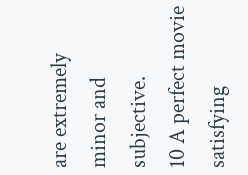are extremely minor and subjective.
10 A perfect movie satisfying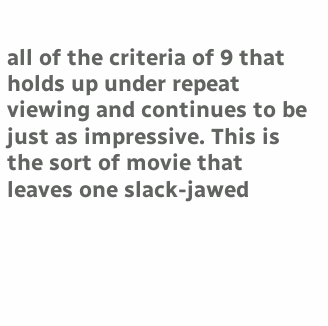all of the criteria of 9 that holds up under repeat viewing and continues to be just as impressive. This is the sort of movie that leaves one slack-jawed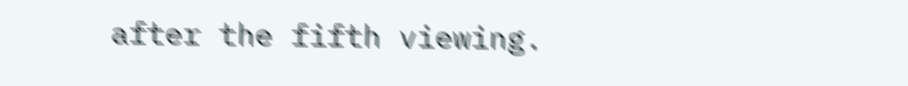after the fifth viewing.